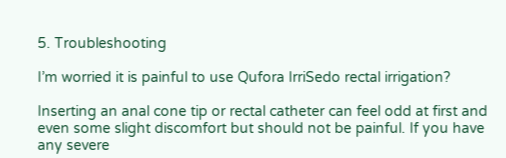5. Troubleshooting

I’m worried it is painful to use Qufora IrriSedo rectal irrigation?

Inserting an anal cone tip or rectal catheter can feel odd at first and even some slight discomfort but should not be painful. If you have any severe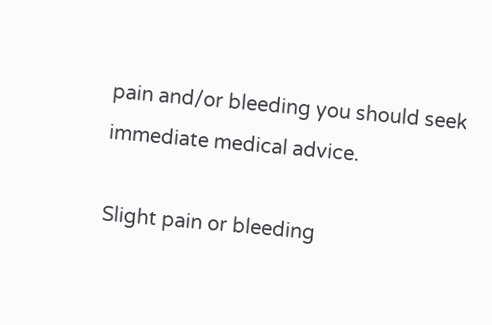pain and/or bleeding you should seek immediate medical advice.

Slight pain or bleeding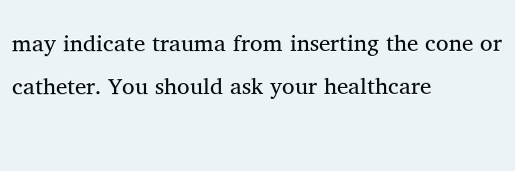may indicate trauma from inserting the cone or catheter. You should ask your healthcare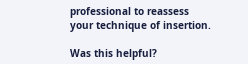professional to reassess your technique of insertion.

Was this helpful?